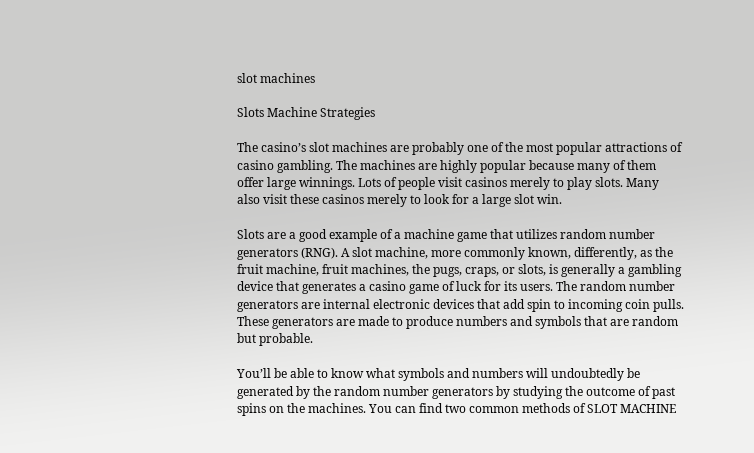slot machines

Slots Machine Strategies

The casino’s slot machines are probably one of the most popular attractions of casino gambling. The machines are highly popular because many of them offer large winnings. Lots of people visit casinos merely to play slots. Many also visit these casinos merely to look for a large slot win.

Slots are a good example of a machine game that utilizes random number generators (RNG). A slot machine, more commonly known, differently, as the fruit machine, fruit machines, the pugs, craps, or slots, is generally a gambling device that generates a casino game of luck for its users. The random number generators are internal electronic devices that add spin to incoming coin pulls. These generators are made to produce numbers and symbols that are random but probable.

You’ll be able to know what symbols and numbers will undoubtedly be generated by the random number generators by studying the outcome of past spins on the machines. You can find two common methods of SLOT MACHINE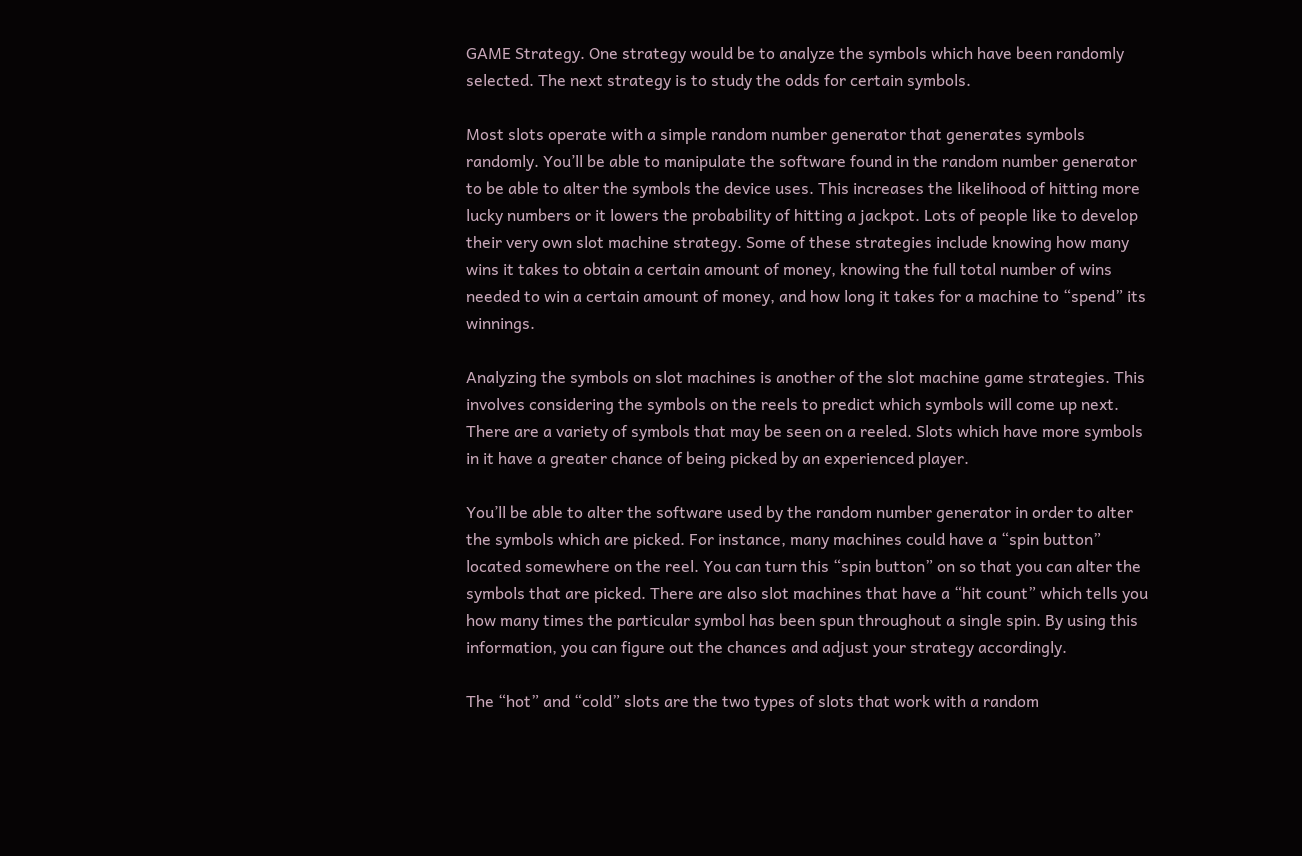GAME Strategy. One strategy would be to analyze the symbols which have been randomly selected. The next strategy is to study the odds for certain symbols.

Most slots operate with a simple random number generator that generates symbols randomly. You’ll be able to manipulate the software found in the random number generator to be able to alter the symbols the device uses. This increases the likelihood of hitting more lucky numbers or it lowers the probability of hitting a jackpot. Lots of people like to develop their very own slot machine strategy. Some of these strategies include knowing how many wins it takes to obtain a certain amount of money, knowing the full total number of wins needed to win a certain amount of money, and how long it takes for a machine to “spend” its winnings.

Analyzing the symbols on slot machines is another of the slot machine game strategies. This involves considering the symbols on the reels to predict which symbols will come up next. There are a variety of symbols that may be seen on a reeled. Slots which have more symbols in it have a greater chance of being picked by an experienced player.

You’ll be able to alter the software used by the random number generator in order to alter the symbols which are picked. For instance, many machines could have a “spin button” located somewhere on the reel. You can turn this “spin button” on so that you can alter the symbols that are picked. There are also slot machines that have a “hit count” which tells you how many times the particular symbol has been spun throughout a single spin. By using this information, you can figure out the chances and adjust your strategy accordingly.

The “hot” and “cold” slots are the two types of slots that work with a random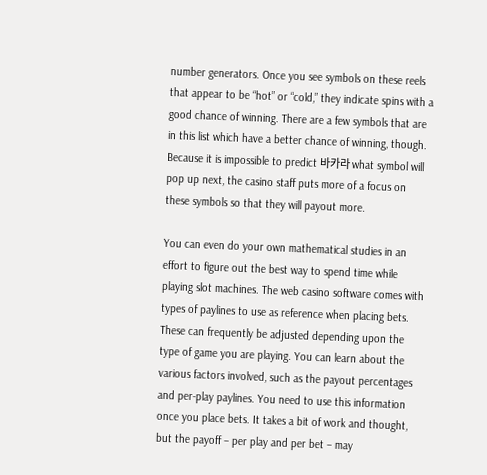number generators. Once you see symbols on these reels that appear to be “hot” or “cold,” they indicate spins with a good chance of winning. There are a few symbols that are in this list which have a better chance of winning, though. Because it is impossible to predict 바카라 what symbol will pop up next, the casino staff puts more of a focus on these symbols so that they will payout more.

You can even do your own mathematical studies in an effort to figure out the best way to spend time while playing slot machines. The web casino software comes with types of paylines to use as reference when placing bets. These can frequently be adjusted depending upon the type of game you are playing. You can learn about the various factors involved, such as the payout percentages and per-play paylines. You need to use this information once you place bets. It takes a bit of work and thought, but the payoff – per play and per bet – may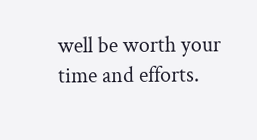well be worth your time and efforts.